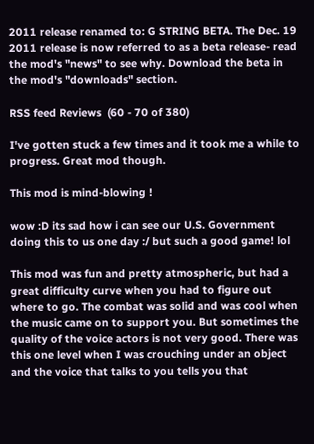2011 release renamed to: G STRING BETA. The Dec. 19 2011 release is now referred to as a beta release- read the mod's "news" to see why. Download the beta in the mod's "downloads" section.

RSS feed Reviews  (60 - 70 of 380)

I've gotten stuck a few times and it took me a while to progress. Great mod though.

This mod is mind-blowing !

wow :D its sad how i can see our U.S. Government doing this to us one day :/ but such a good game! lol

This mod was fun and pretty atmospheric, but had a great difficulty curve when you had to figure out where to go. The combat was solid and was cool when the music came on to support you. But sometimes the quality of the voice actors is not very good. There was this one level when I was crouching under an object and the voice that talks to you tells you that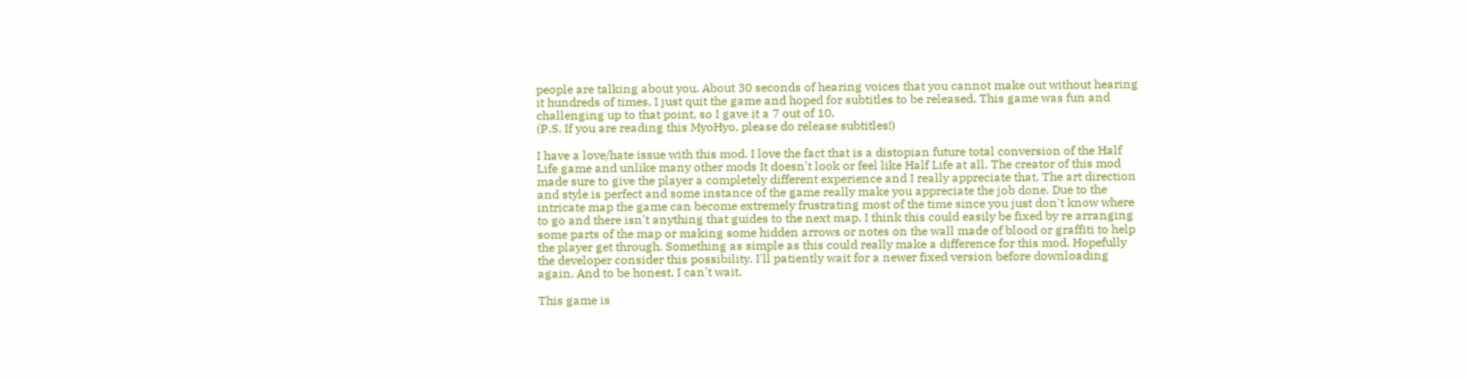people are talking about you. About 30 seconds of hearing voices that you cannot make out without hearing it hundreds of times, I just quit the game and hoped for subtitles to be released. This game was fun and challenging up to that point, so I gave it a 7 out of 10.
(P.S. If you are reading this MyoHyo, please do release subtitles!)

I have a love/hate issue with this mod. I love the fact that is a distopian future total conversion of the Half Life game and unlike many other mods It doesn't look or feel like Half Life at all. The creator of this mod made sure to give the player a completely different experience and I really appreciate that. The art direction and style is perfect and some instance of the game really make you appreciate the job done. Due to the intricate map the game can become extremely frustrating most of the time since you just don't know where to go and there isn't anything that guides to the next map. I think this could easily be fixed by re arranging some parts of the map or making some hidden arrows or notes on the wall made of blood or graffiti to help the player get through. Something as simple as this could really make a difference for this mod. Hopefully the developer consider this possibility. I'll patiently wait for a newer fixed version before downloading again. And to be honest, I can't wait.

This game is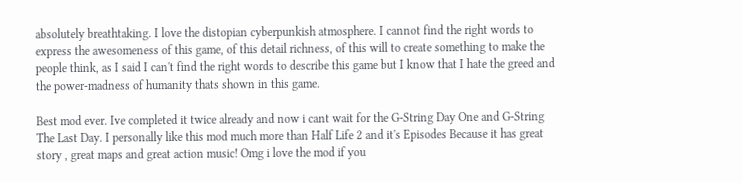absolutely breathtaking. I love the distopian cyberpunkish atmosphere. I cannot find the right words to express the awesomeness of this game, of this detail richness, of this will to create something to make the people think, as I said I can't find the right words to describe this game but I know that I hate the greed and the power-madness of humanity thats shown in this game.

Best mod ever. Ive completed it twice already and now i cant wait for the G-String Day One and G-String The Last Day. I personally like this mod much more than Half Life 2 and it's Episodes Because it has great story , great maps and great action music! Omg i love the mod if you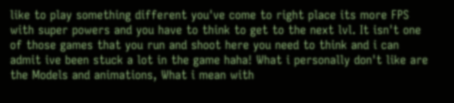like to play something different you've come to right place its more FPS with super powers and you have to think to get to the next lvl. It isn't one of those games that you run and shoot here you need to think and i can admit ive been stuck a lot in the game haha! What i personally don't like are the Models and animations, What i mean with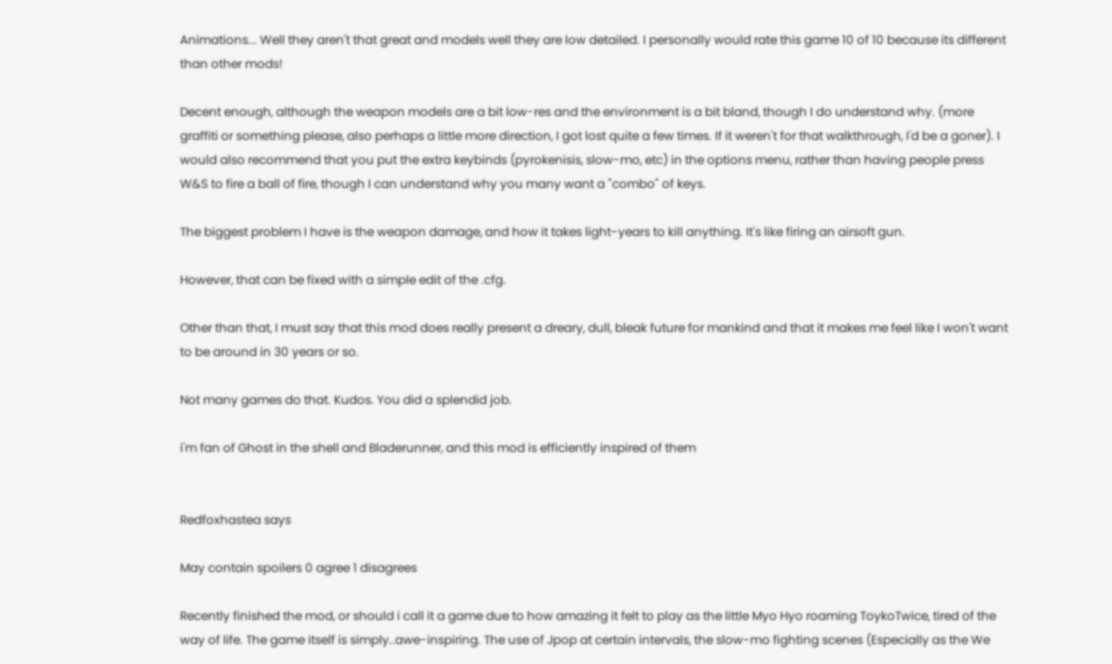Animations... Well they aren't that great and models well they are low detailed. I personally would rate this game 10 of 10 because its different than other mods!

Decent enough, although the weapon models are a bit low-res and the environment is a bit bland, though I do understand why. (more graffiti or something please, also perhaps a little more direction, I got lost quite a few times. If it weren't for that walkthrough, I'd be a goner). I would also recommend that you put the extra keybinds (pyrokenisis, slow-mo, etc) in the options menu, rather than having people press W&S to fire a ball of fire, though I can understand why you many want a "combo" of keys.

The biggest problem I have is the weapon damage, and how it takes light-years to kill anything. It's like firing an airsoft gun.

However, that can be fixed with a simple edit of the .cfg.

Other than that, I must say that this mod does really present a dreary, dull, bleak future for mankind and that it makes me feel like I won't want to be around in 30 years or so.

Not many games do that. Kudos. You did a splendid job.

i'm fan of Ghost in the shell and Bladerunner, and this mod is efficiently inspired of them


Redfoxhastea says

May contain spoilers 0 agree 1 disagrees

Recently finished the mod, or should i call it a game due to how amazing it felt to play as the little Myo Hyo roaming ToykoTwice, tired of the way of life. The game itself is simply..awe-inspiring. The use of Jpop at certain intervals, the slow-mo fighting scenes (Especially as the We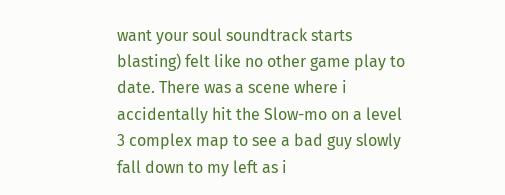want your soul soundtrack starts blasting) felt like no other game play to date. There was a scene where i accidentally hit the Slow-mo on a level 3 complex map to see a bad guy slowly fall down to my left as i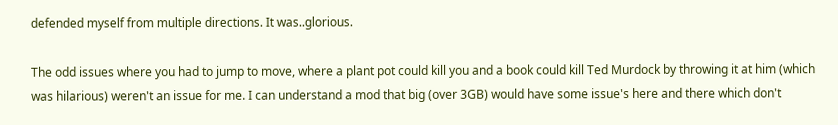defended myself from multiple directions. It was..glorious.

The odd issues where you had to jump to move, where a plant pot could kill you and a book could kill Ted Murdock by throwing it at him (which was hilarious) weren't an issue for me. I can understand a mod that big (over 3GB) would have some issue's here and there which don't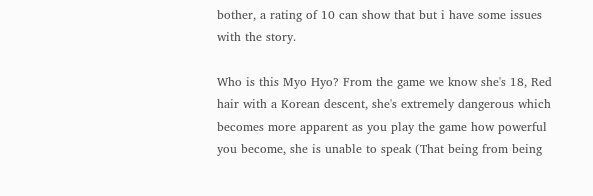bother, a rating of 10 can show that but i have some issues with the story.

Who is this Myo Hyo? From the game we know she's 18, Red hair with a Korean descent, she's extremely dangerous which becomes more apparent as you play the game how powerful you become, she is unable to speak (That being from being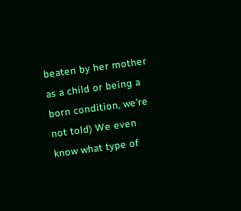beaten by her mother as a child or being a born condition, we're not told) We even know what type of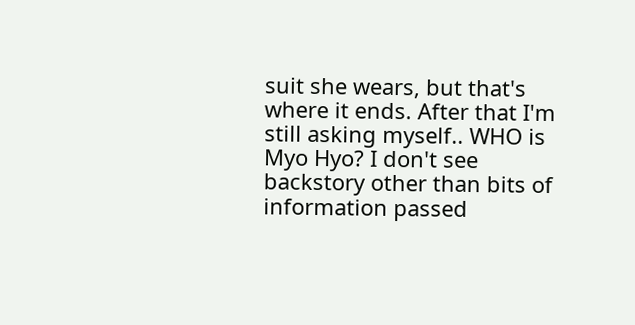suit she wears, but that's where it ends. After that I'm still asking myself.. WHO is Myo Hyo? I don't see backstory other than bits of information passed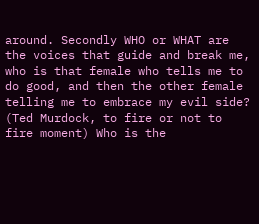around. Secondly WHO or WHAT are the voices that guide and break me, who is that female who tells me to do good, and then the other female telling me to embrace my evil side? (Ted Murdock, to fire or not to fire moment) Who is the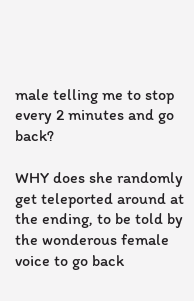male telling me to stop every 2 minutes and go back?

WHY does she randomly get teleported around at the ending, to be told by the wonderous female voice to go back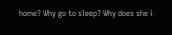home? Why go to sleep? Why does she i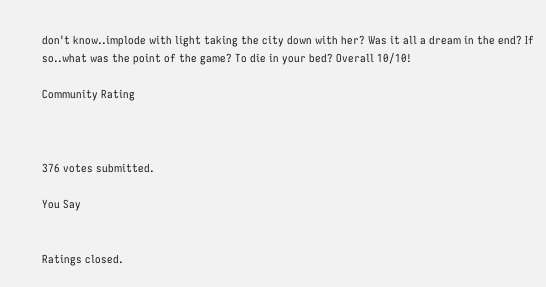don't know..implode with light taking the city down with her? Was it all a dream in the end? If so..what was the point of the game? To die in your bed? Overall 10/10!

Community Rating



376 votes submitted.

You Say


Ratings closed.